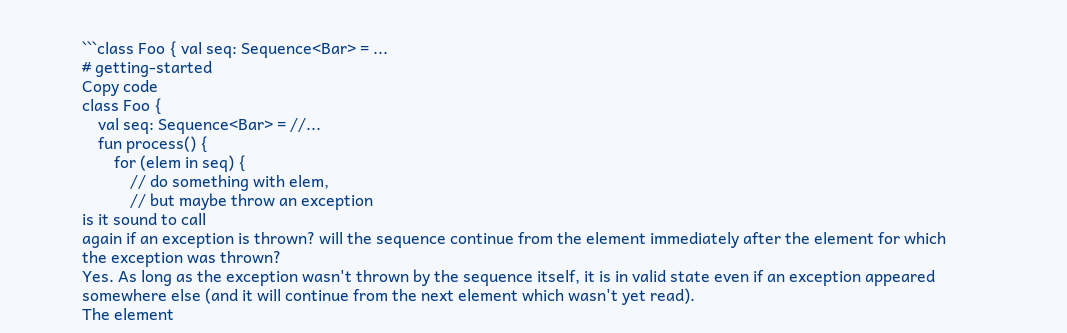```class Foo { val seq: Sequence<Bar> = ...
# getting-started
Copy code
class Foo {
    val seq: Sequence<Bar> = //...
    fun process() {
        for (elem in seq) {
            // do something with elem,
            // but maybe throw an exception
is it sound to call
again if an exception is thrown? will the sequence continue from the element immediately after the element for which the exception was thrown?
Yes. As long as the exception wasn't thrown by the sequence itself, it is in valid state even if an exception appeared somewhere else (and it will continue from the next element which wasn't yet read).
The element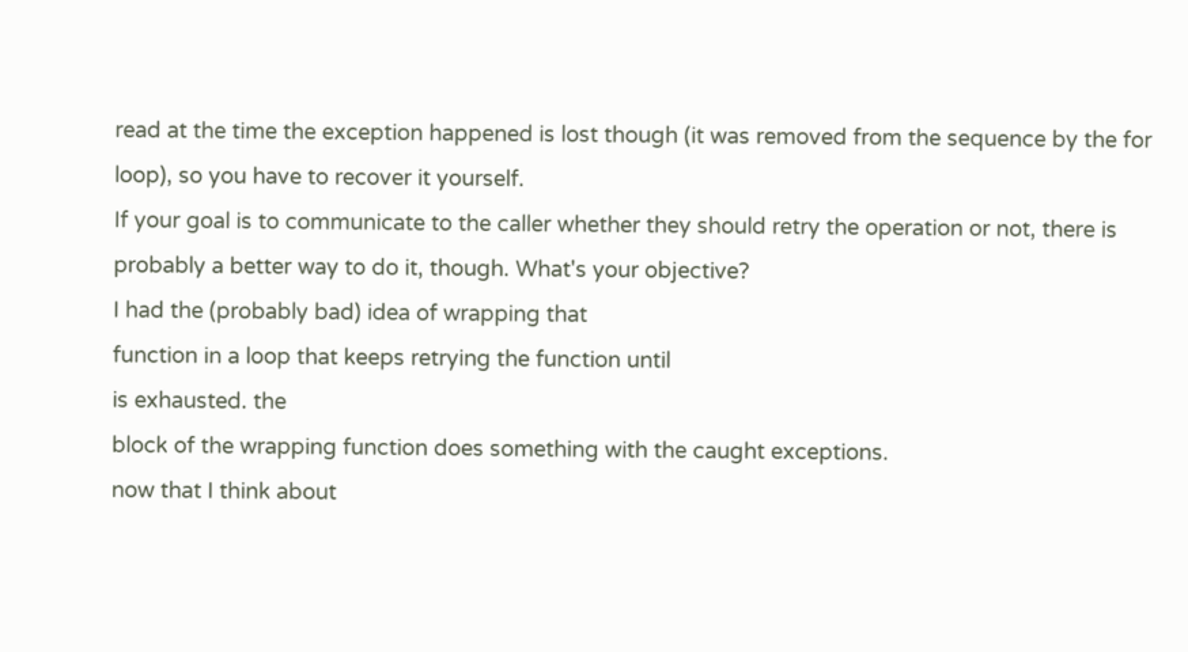read at the time the exception happened is lost though (it was removed from the sequence by the for loop), so you have to recover it yourself.
If your goal is to communicate to the caller whether they should retry the operation or not, there is probably a better way to do it, though. What's your objective?
I had the (probably bad) idea of wrapping that
function in a loop that keeps retrying the function until
is exhausted. the
block of the wrapping function does something with the caught exceptions.
now that I think about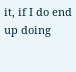it, if I do end up doing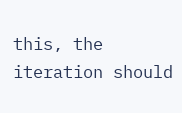this, the iteration should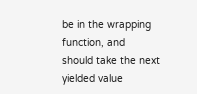be in the wrapping function, and
should take the next yielded value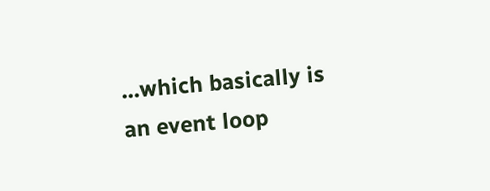…which basically is an event loop